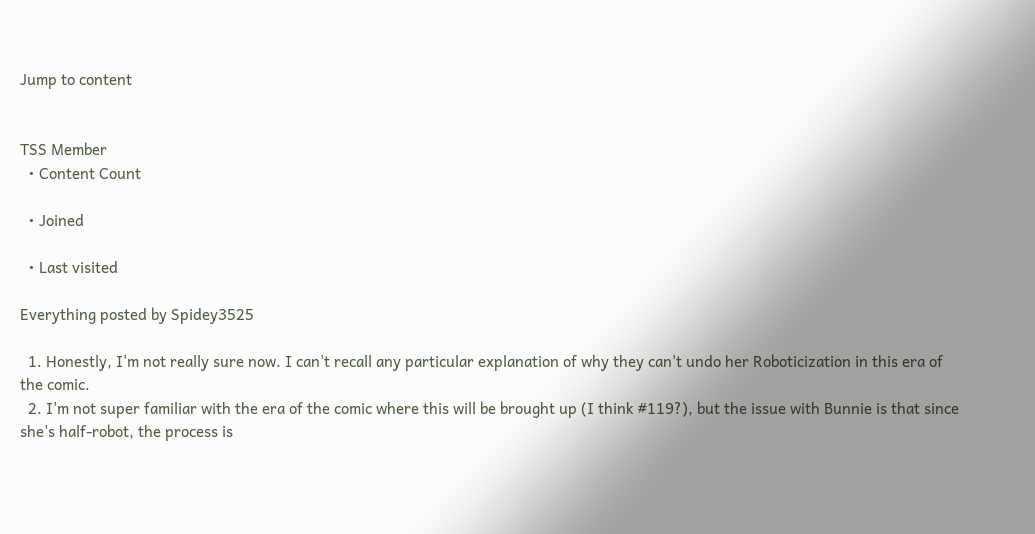Jump to content


TSS Member
  • Content Count

  • Joined

  • Last visited

Everything posted by Spidey3525

  1. Honestly, I'm not really sure now. I can't recall any particular explanation of why they can't undo her Roboticization in this era of the comic.
  2. I'm not super familiar with the era of the comic where this will be brought up (I think #119?), but the issue with Bunnie is that since she's half-robot, the process is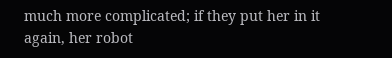much more complicated; if they put her in it again, her robot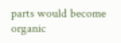parts would become organic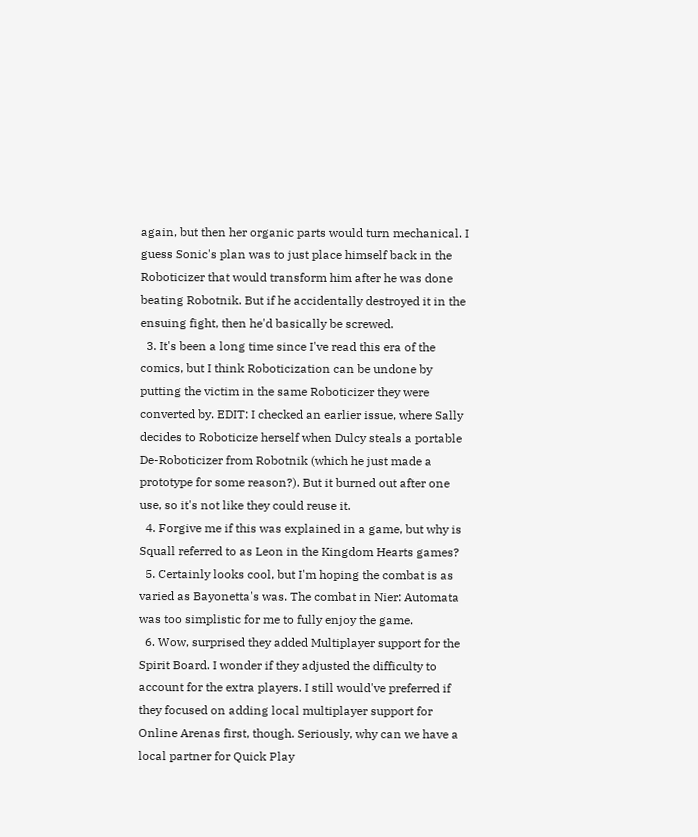again, but then her organic parts would turn mechanical. I guess Sonic's plan was to just place himself back in the Roboticizer that would transform him after he was done beating Robotnik. But if he accidentally destroyed it in the ensuing fight, then he'd basically be screwed.
  3. It's been a long time since I've read this era of the comics, but I think Roboticization can be undone by putting the victim in the same Roboticizer they were converted by. EDIT: I checked an earlier issue, where Sally decides to Roboticize herself when Dulcy steals a portable De-Roboticizer from Robotnik (which he just made a prototype for some reason?). But it burned out after one use, so it's not like they could reuse it.
  4. Forgive me if this was explained in a game, but why is Squall referred to as Leon in the Kingdom Hearts games?
  5. Certainly looks cool, but I'm hoping the combat is as varied as Bayonetta's was. The combat in Nier: Automata was too simplistic for me to fully enjoy the game.
  6. Wow, surprised they added Multiplayer support for the Spirit Board. I wonder if they adjusted the difficulty to account for the extra players. I still would've preferred if they focused on adding local multiplayer support for Online Arenas first, though. Seriously, why can we have a local partner for Quick Play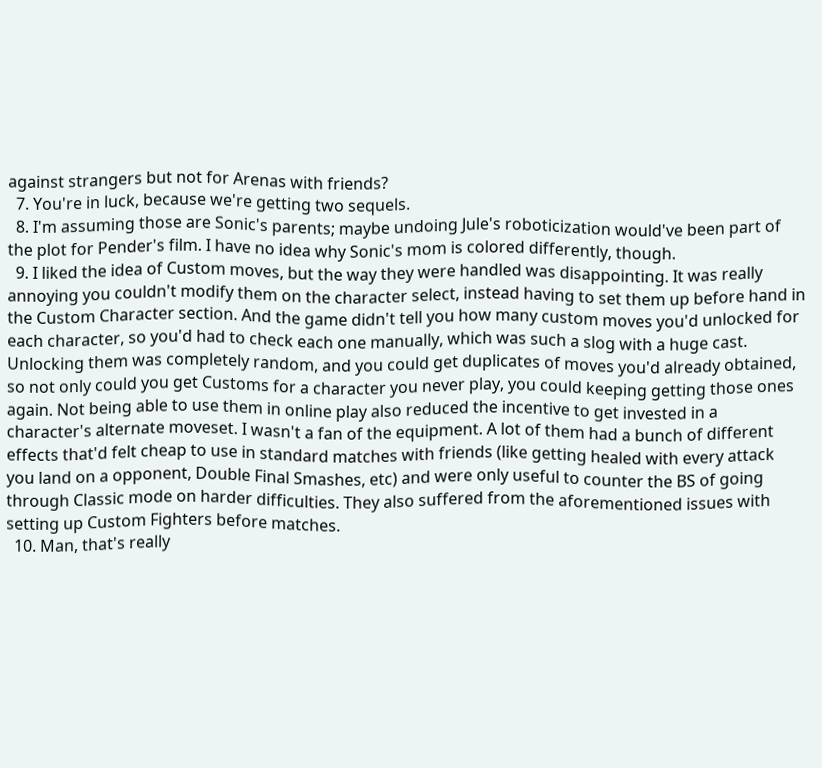against strangers but not for Arenas with friends?
  7. You're in luck, because we're getting two sequels.
  8. I'm assuming those are Sonic's parents; maybe undoing Jule's roboticization would've been part of the plot for Pender's film. I have no idea why Sonic's mom is colored differently, though.
  9. I liked the idea of Custom moves, but the way they were handled was disappointing. It was really annoying you couldn't modify them on the character select, instead having to set them up before hand in the Custom Character section. And the game didn't tell you how many custom moves you'd unlocked for each character, so you'd had to check each one manually, which was such a slog with a huge cast. Unlocking them was completely random, and you could get duplicates of moves you'd already obtained, so not only could you get Customs for a character you never play, you could keeping getting those ones again. Not being able to use them in online play also reduced the incentive to get invested in a character's alternate moveset. I wasn't a fan of the equipment. A lot of them had a bunch of different effects that'd felt cheap to use in standard matches with friends (like getting healed with every attack you land on a opponent, Double Final Smashes, etc) and were only useful to counter the BS of going through Classic mode on harder difficulties. They also suffered from the aforementioned issues with setting up Custom Fighters before matches.
  10. Man, that's really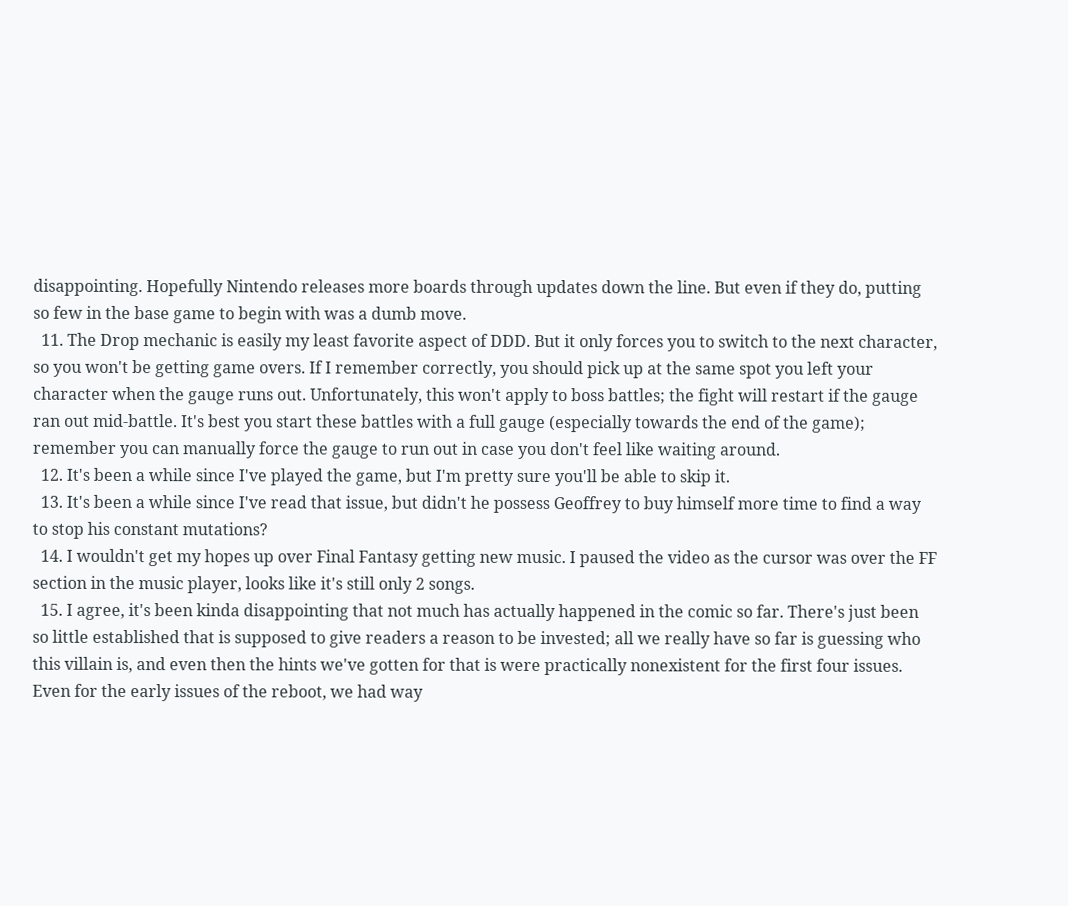disappointing. Hopefully Nintendo releases more boards through updates down the line. But even if they do, putting so few in the base game to begin with was a dumb move.
  11. The Drop mechanic is easily my least favorite aspect of DDD. But it only forces you to switch to the next character, so you won't be getting game overs. If I remember correctly, you should pick up at the same spot you left your character when the gauge runs out. Unfortunately, this won't apply to boss battles; the fight will restart if the gauge ran out mid-battle. It's best you start these battles with a full gauge (especially towards the end of the game); remember you can manually force the gauge to run out in case you don't feel like waiting around.
  12. It's been a while since I've played the game, but I'm pretty sure you'll be able to skip it.
  13. It's been a while since I've read that issue, but didn't he possess Geoffrey to buy himself more time to find a way to stop his constant mutations?
  14. I wouldn't get my hopes up over Final Fantasy getting new music. I paused the video as the cursor was over the FF section in the music player, looks like it's still only 2 songs.
  15. I agree, it's been kinda disappointing that not much has actually happened in the comic so far. There's just been so little established that is supposed to give readers a reason to be invested; all we really have so far is guessing who this villain is, and even then the hints we've gotten for that is were practically nonexistent for the first four issues. Even for the early issues of the reboot, we had way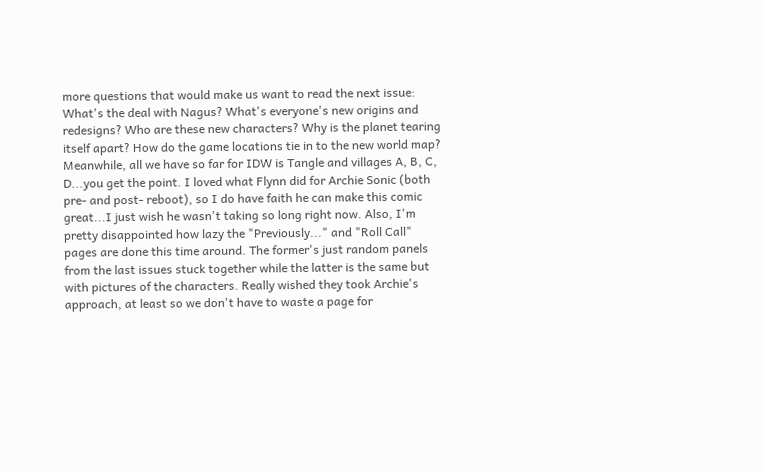more questions that would make us want to read the next issue: What's the deal with Nagus? What's everyone's new origins and redesigns? Who are these new characters? Why is the planet tearing itself apart? How do the game locations tie in to the new world map? Meanwhile, all we have so far for IDW is Tangle and villages A, B, C, D...you get the point. I loved what Flynn did for Archie Sonic (both pre- and post- reboot), so I do have faith he can make this comic great...I just wish he wasn't taking so long right now. Also, I'm pretty disappointed how lazy the "Previously..." and "Roll Call" pages are done this time around. The former's just random panels from the last issues stuck together while the latter is the same but with pictures of the characters. Really wished they took Archie's approach, at least so we don't have to waste a page for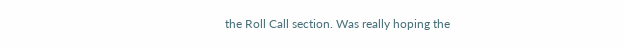the Roll Call section. Was really hoping the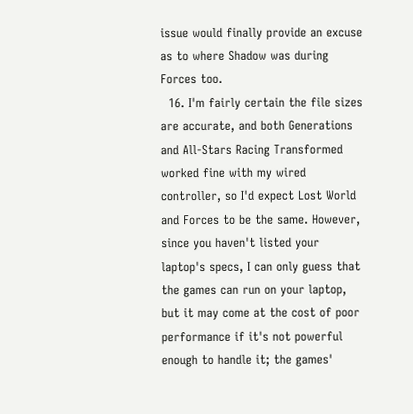issue would finally provide an excuse as to where Shadow was during Forces too.
  16. I'm fairly certain the file sizes are accurate, and both Generations and All-Stars Racing Transformed worked fine with my wired controller, so I'd expect Lost World and Forces to be the same. However, since you haven't listed your laptop's specs, I can only guess that the games can run on your laptop, but it may come at the cost of poor performance if it's not powerful enough to handle it; the games'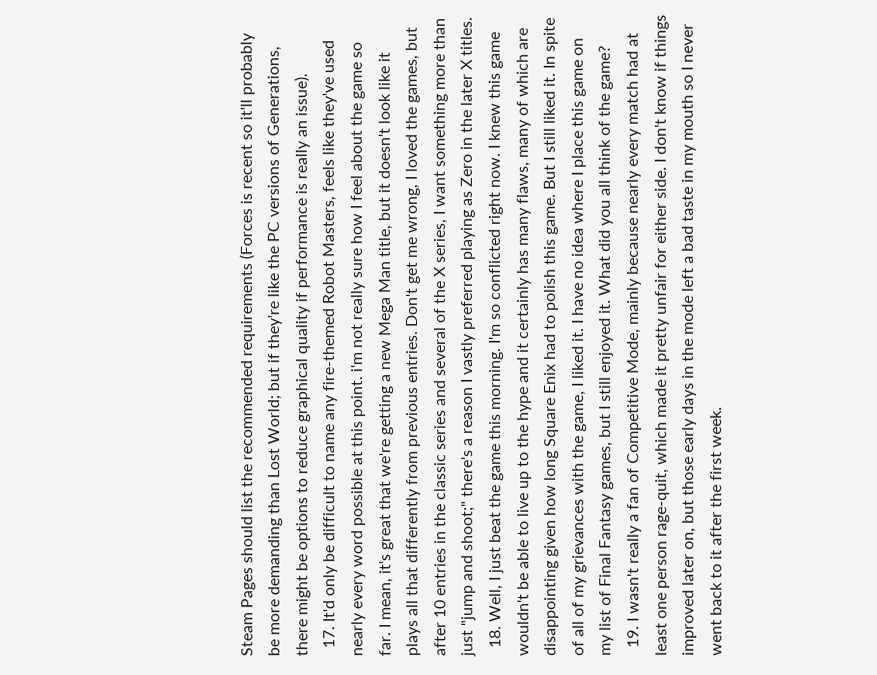Steam Pages should list the recommended requirements (Forces is recent so it'll probably be more demanding than Lost World; but if they're like the PC versions of Generations, there might be options to reduce graphical quality if performance is really an issue).
  17. It'd only be difficult to name any fire-themed Robot Masters, feels like they've used nearly every word possible at this point. i'm not really sure how I feel about the game so far. I mean, it's great that we're getting a new Mega Man title, but it doesn't look like it plays all that differently from previous entries. Don't get me wrong, I loved the games, but after 10 entries in the classic series and several of the X series, I want something more than just "jump and shoot;" there's a reason I vastly preferred playing as Zero in the later X titles.
  18. Well, I just beat the game this morning. I'm so conflicted right now. I knew this game wouldn't be able to live up to the hype and it certainly has many flaws, many of which are disappointing given how long Square Enix had to polish this game. But I still liked it. In spite of all of my grievances with the game, I liked it. I have no idea where I place this game on my list of Final Fantasy games, but I still enjoyed it. What did you all think of the game?
  19. I wasn't really a fan of Competitive Mode, mainly because nearly every match had at least one person rage-quit, which made it pretty unfair for either side. I don't know if things improved later on, but those early days in the mode left a bad taste in my mouth so I never went back to it after the first week.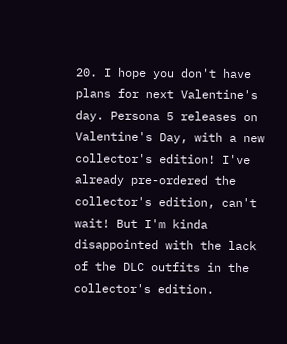20. I hope you don't have plans for next Valentine's day. Persona 5 releases on Valentine's Day, with a new collector's edition! I've already pre-ordered the collector's edition, can't wait! But I'm kinda disappointed with the lack of the DLC outfits in the collector's edition.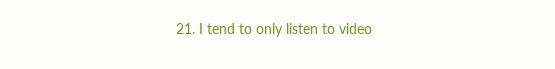21. I tend to only listen to video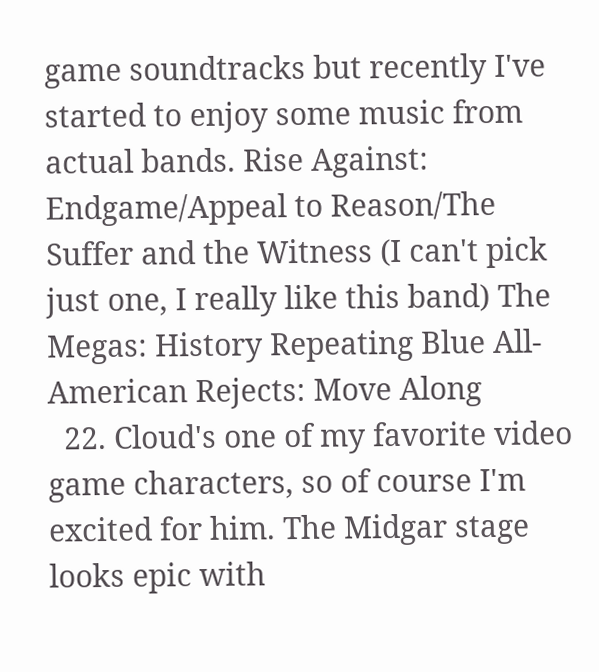game soundtracks but recently I've started to enjoy some music from actual bands. Rise Against: Endgame/Appeal to Reason/The Suffer and the Witness (I can't pick just one, I really like this band) The Megas: History Repeating Blue All-American Rejects: Move Along
  22. Cloud's one of my favorite video game characters, so of course I'm excited for him. The Midgar stage looks epic with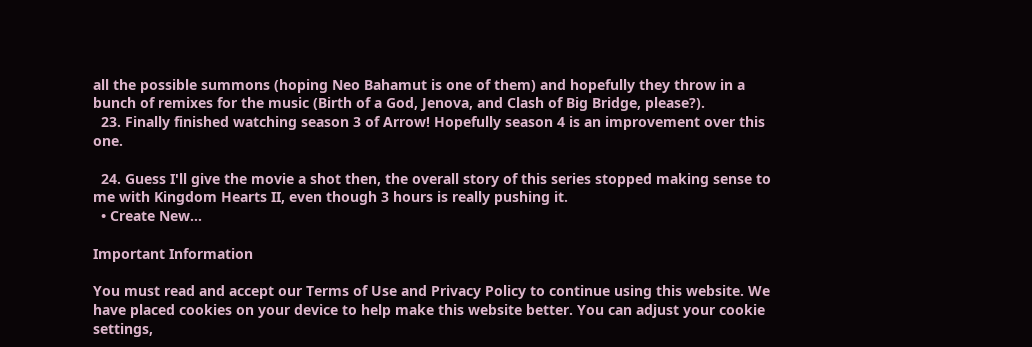all the possible summons (hoping Neo Bahamut is one of them) and hopefully they throw in a bunch of remixes for the music (Birth of a God, Jenova, and Clash of Big Bridge, please?).
  23. Finally finished watching season 3 of Arrow! Hopefully season 4 is an improvement over this one.

  24. Guess I'll give the movie a shot then, the overall story of this series stopped making sense to me with Kingdom Hearts II, even though 3 hours is really pushing it.
  • Create New...

Important Information

You must read and accept our Terms of Use and Privacy Policy to continue using this website. We have placed cookies on your device to help make this website better. You can adjust your cookie settings,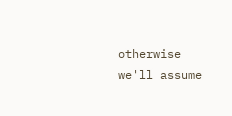otherwise we'll assume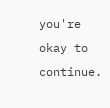you're okay to continue.